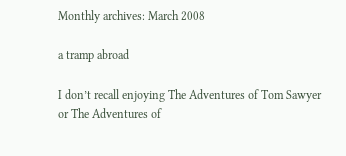Monthly archives: March 2008

a tramp abroad

I don’t recall enjoying The Adventures of Tom Sawyer
or The Adventures of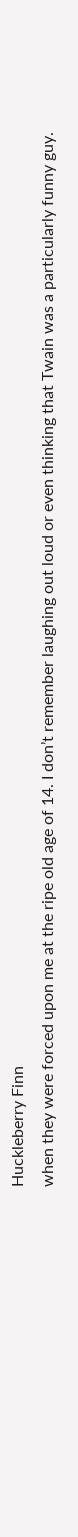Huckleberry Finn
when they were forced upon me at the ripe old age of 14. I don’t remember laughing out loud or even thinking that Twain was a particularly funny guy.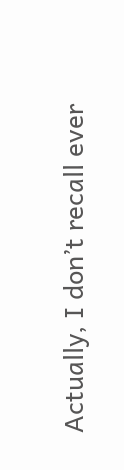Actually, I don’t recall ever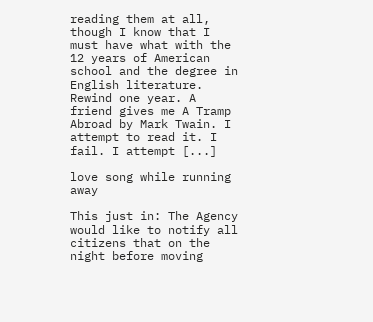reading them at all, though I know that I must have what with the 12 years of American school and the degree in English literature.
Rewind one year. A friend gives me A Tramp Abroad by Mark Twain. I attempt to read it. I fail. I attempt [...]

love song while running away

This just in: The Agency would like to notify all citizens that on the night before moving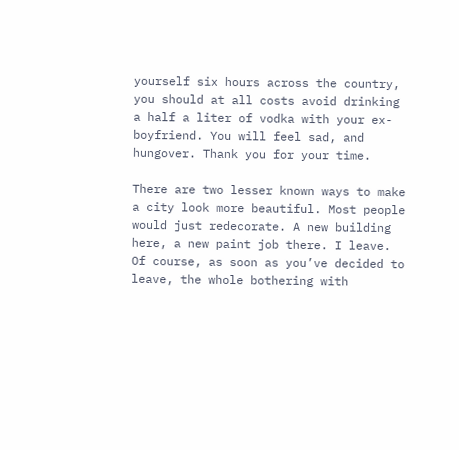yourself six hours across the country, you should at all costs avoid drinking a half a liter of vodka with your ex-boyfriend. You will feel sad, and hungover. Thank you for your time.

There are two lesser known ways to make a city look more beautiful. Most people would just redecorate. A new building here, a new paint job there. I leave.
Of course, as soon as you’ve decided to leave, the whole bothering with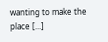wanting to make the place [...]